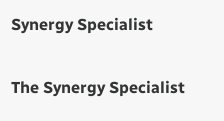Synergy Specialist

The Synergy Specialist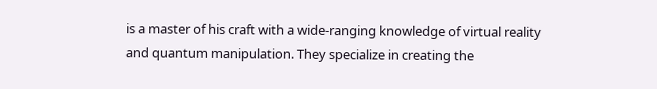is a master of his craft with a wide-ranging knowledge of virtual reality and quantum manipulation. They specialize in creating the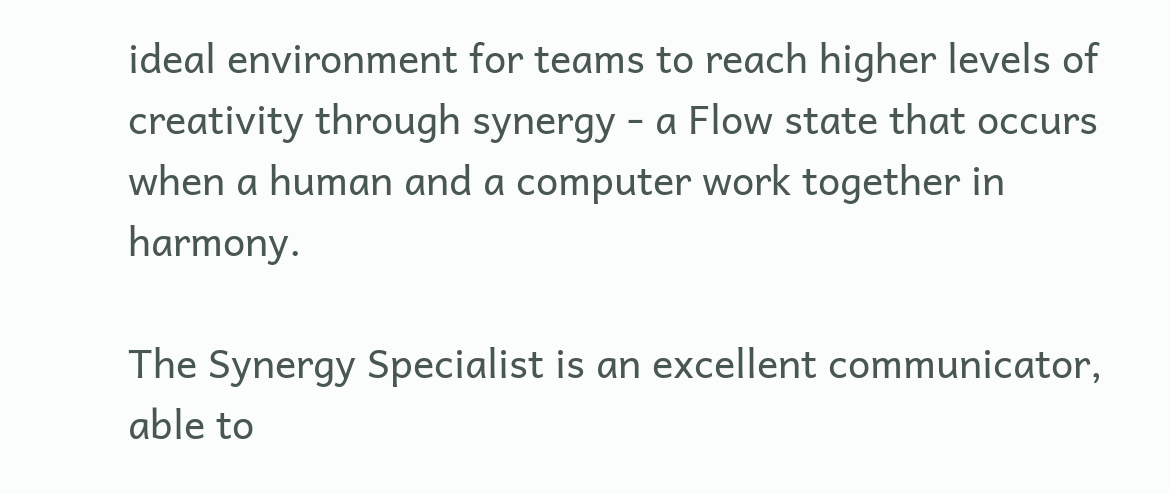ideal environment for teams to reach higher levels of creativity through synergy - a Flow state that occurs when a human and a computer work together in harmony.

The Synergy Specialist is an excellent communicator, able to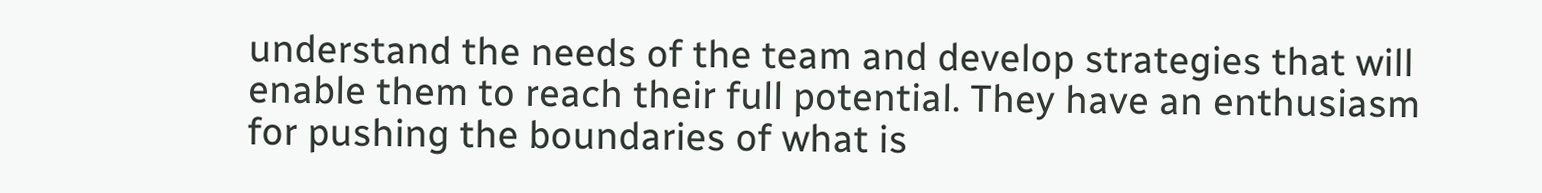understand the needs of the team and develop strategies that will enable them to reach their full potential. They have an enthusiasm for pushing the boundaries of what is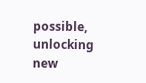possible, unlocking new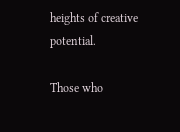heights of creative potential.

Those who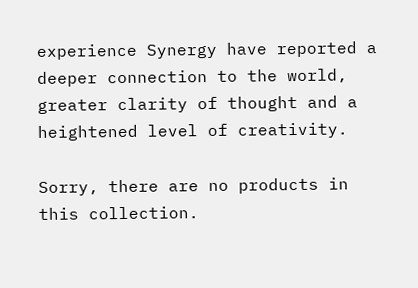experience Synergy have reported a deeper connection to the world, greater clarity of thought and a heightened level of creativity.

Sorry, there are no products in this collection.